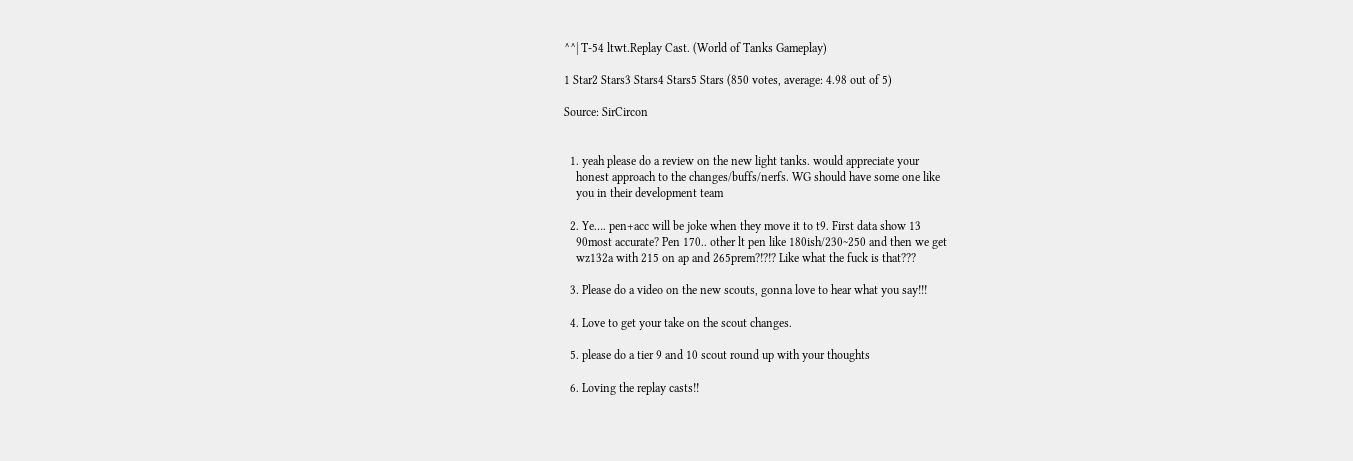^^| T-54 ltwt.Replay Cast. (World of Tanks Gameplay)

1 Star2 Stars3 Stars4 Stars5 Stars (850 votes, average: 4.98 out of 5)

Source: SirCircon


  1. yeah please do a review on the new light tanks. would appreciate your
    honest approach to the changes/buffs/nerfs. WG should have some one like
    you in their development team

  2. Ye…. pen+acc will be joke when they move it to t9. First data show 13
    90most accurate? Pen 170.. other lt pen like 180ish/230~250 and then we get
    wz132a with 215 on ap and 265prem?!?!? Like what the fuck is that???

  3. Please do a video on the new scouts, gonna love to hear what you say!!!

  4. Love to get your take on the scout changes.

  5. please do a tier 9 and 10 scout round up with your thoughts

  6. Loving the replay casts!!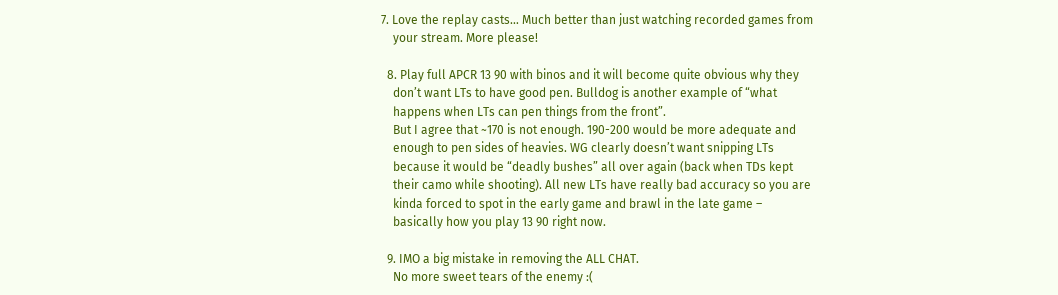7. Love the replay casts… Much better than just watching recorded games from
    your stream. More please!

  8. Play full APCR 13 90 with binos and it will become quite obvious why they
    don’t want LTs to have good pen. Bulldog is another example of “what
    happens when LTs can pen things from the front”.
    But I agree that ~170 is not enough. 190-200 would be more adequate and
    enough to pen sides of heavies. WG clearly doesn’t want snipping LTs
    because it would be “deadly bushes” all over again (back when TDs kept
    their camo while shooting). All new LTs have really bad accuracy so you are
    kinda forced to spot in the early game and brawl in the late game –
    basically how you play 13 90 right now.

  9. IMO a big mistake in removing the ALL CHAT.
    No more sweet tears of the enemy :(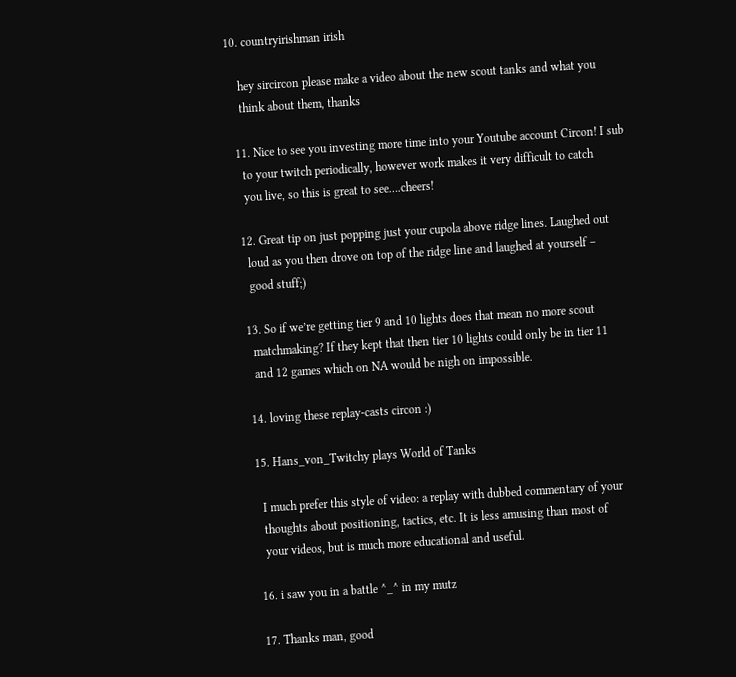10. countryirishman irish

    hey sircircon please make a video about the new scout tanks and what you
    think about them, thanks

  11. Nice to see you investing more time into your Youtube account Circon! I sub
    to your twitch periodically, however work makes it very difficult to catch
    you live, so this is great to see….cheers!

  12. Great tip on just popping just your cupola above ridge lines. Laughed out
    loud as you then drove on top of the ridge line and laughed at yourself –
    good stuff;)

  13. So if we’re getting tier 9 and 10 lights does that mean no more scout
    matchmaking? If they kept that then tier 10 lights could only be in tier 11
    and 12 games which on NA would be nigh on impossible.

  14. loving these replay-casts circon :)

  15. Hans_von_Twitchy plays World of Tanks

    I much prefer this style of video: a replay with dubbed commentary of your
    thoughts about positioning, tactics, etc. It is less amusing than most of
    your videos, but is much more educational and useful.

  16. i saw you in a battle ^_^ in my mutz

  17. Thanks man, good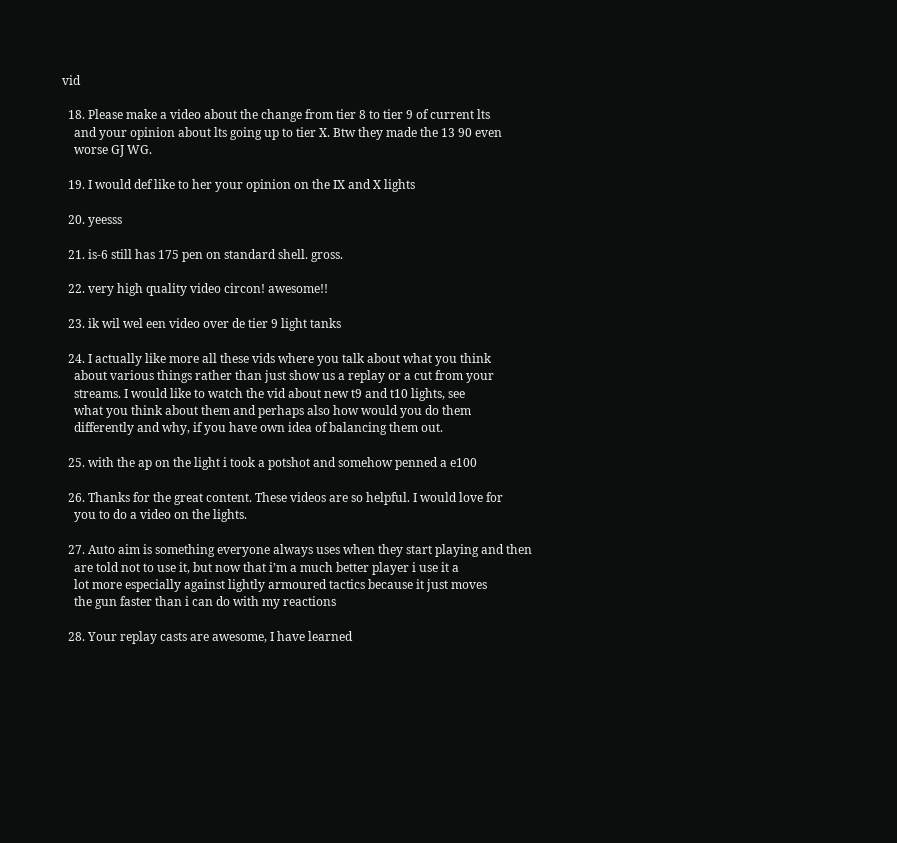vid

  18. Please make a video about the change from tier 8 to tier 9 of current lts
    and your opinion about lts going up to tier X. Btw they made the 13 90 even
    worse GJ WG.

  19. I would def like to her your opinion on the IX and X lights

  20. yeesss

  21. is-6 still has 175 pen on standard shell. gross.

  22. very high quality video circon! awesome!!

  23. ik wil wel een video over de tier 9 light tanks

  24. I actually like more all these vids where you talk about what you think
    about various things rather than just show us a replay or a cut from your
    streams. I would like to watch the vid about new t9 and t10 lights, see
    what you think about them and perhaps also how would you do them
    differently and why, if you have own idea of balancing them out.

  25. with the ap on the light i took a potshot and somehow penned a e100

  26. Thanks for the great content. These videos are so helpful. I would love for
    you to do a video on the lights.

  27. Auto aim is something everyone always uses when they start playing and then
    are told not to use it, but now that i’m a much better player i use it a
    lot more especially against lightly armoured tactics because it just moves
    the gun faster than i can do with my reactions

  28. Your replay casts are awesome, I have learned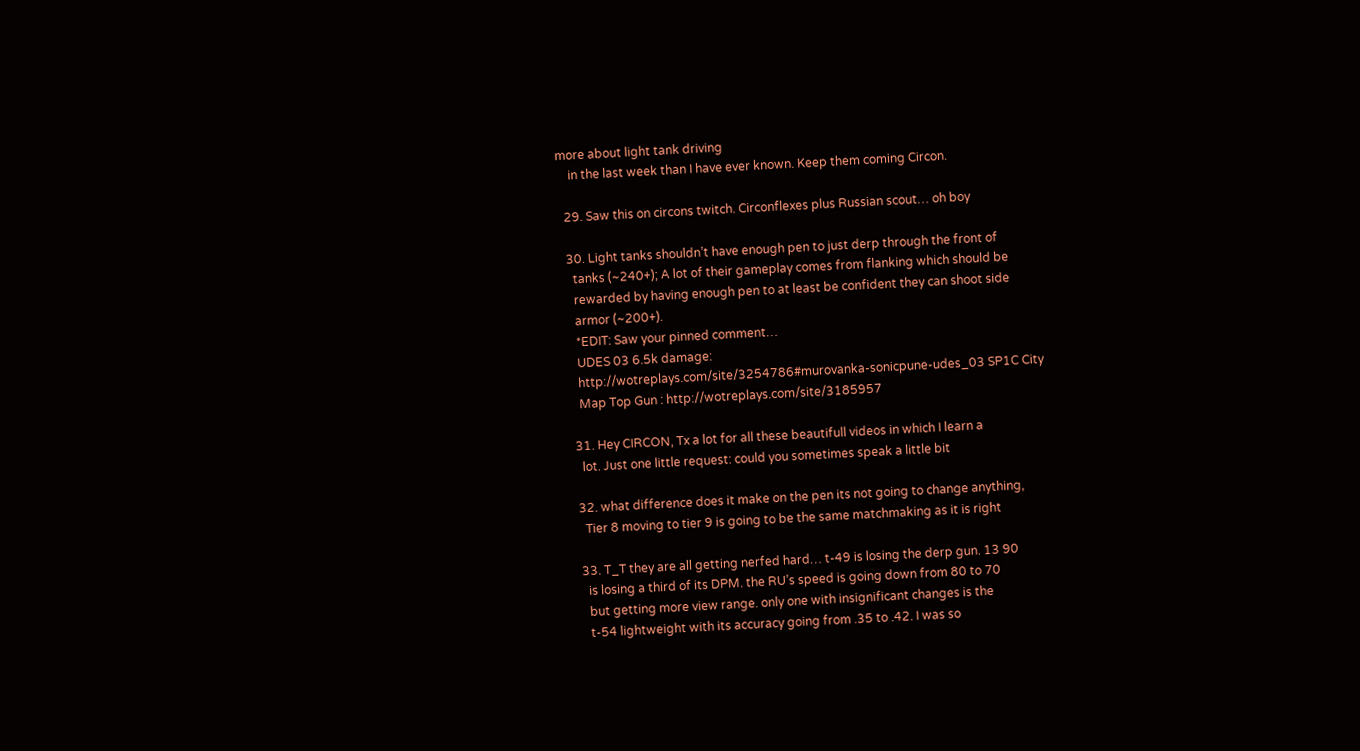more about light tank driving
    in the last week than I have ever known. Keep them coming Circon.

  29. Saw this on circons twitch. Circonflexes plus Russian scout… oh boy

  30. Light tanks shouldn’t have enough pen to just derp through the front of
    tanks (~240+); A lot of their gameplay comes from flanking which should be
    rewarded by having enough pen to at least be confident they can shoot side
    armor (~200+).
    *EDIT: Saw your pinned comment…
    UDES 03 6.5k damage:
    http://wotreplays.com/site/3254786#murovanka-sonicpune-udes_03 SP1C City
    Map Top Gun : http://wotreplays.com/site/3185957

  31. Hey CIRCON, Tx a lot for all these beautifull videos in which I learn a
    lot. Just one little request: could you sometimes speak a little bit

  32. what difference does it make on the pen its not going to change anything,
    Tier 8 moving to tier 9 is going to be the same matchmaking as it is right

  33. T_T they are all getting nerfed hard… t-49 is losing the derp gun. 13 90
    is losing a third of its DPM. the RU’s speed is going down from 80 to 70
    but getting more view range. only one with insignificant changes is the
    t-54 lightweight with its accuracy going from .35 to .42. I was so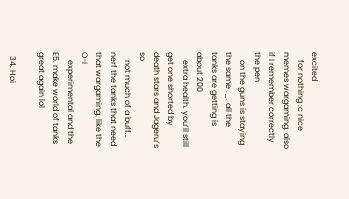excited
    for nothing :c nice memes wargaming. also if I remember correctly the pen
    on the guns is staying the same ._. all the tanks are getting is about 200
    extra health. you’ll still get one shorted by death stars and Jageru’s so
    not much of a buff… nerf the tanks that need that wargaming. like the O-I
    experimental and the E5. make world of tanks great again lol

  34. Hoi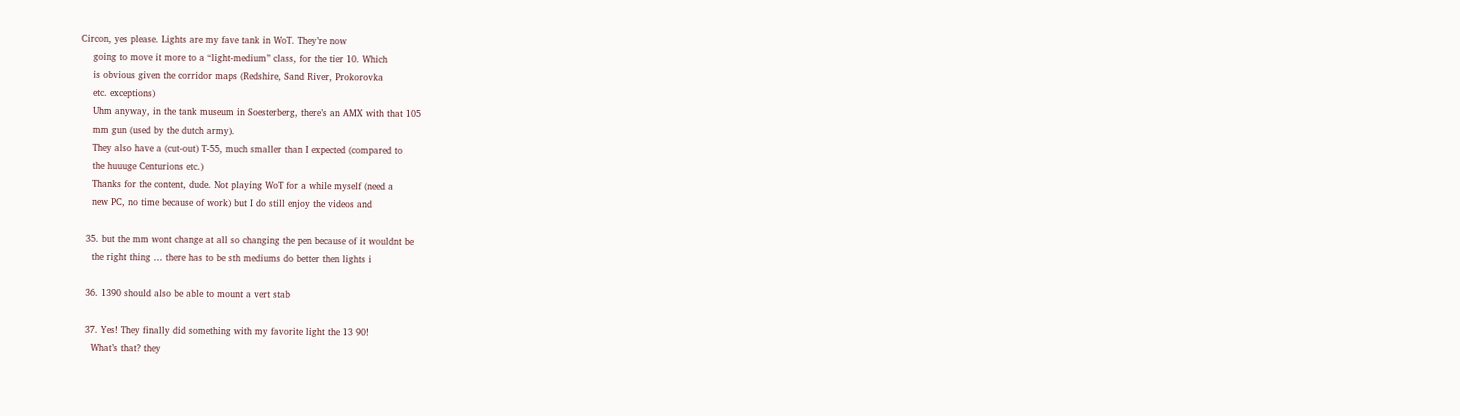Circon, yes please. Lights are my fave tank in WoT. They’re now
    going to move it more to a “light-medium” class, for the tier 10. Which
    is obvious given the corridor maps (Redshire, Sand River, Prokorovka
    etc. exceptions)
    Uhm anyway, in the tank museum in Soesterberg, there’s an AMX with that 105
    mm gun (used by the dutch army).
    They also have a (cut-out) T-55, much smaller than I expected (compared to
    the huuuge Centurions etc.)
    Thanks for the content, dude. Not playing WoT for a while myself (need a
    new PC, no time because of work) but I do still enjoy the videos and

  35. but the mm wont change at all so changing the pen because of it wouldnt be
    the right thing … there has to be sth mediums do better then lights i

  36. 1390 should also be able to mount a vert stab

  37. Yes! They finally did something with my favorite light the 13 90!
    What’s that? they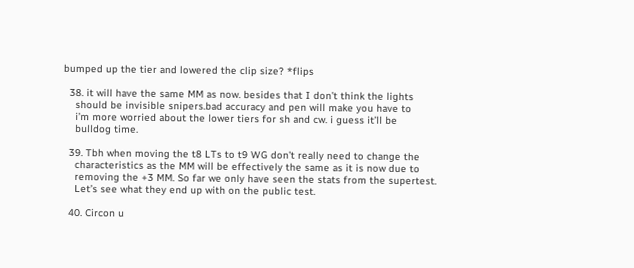bumped up the tier and lowered the clip size? *flips

  38. it will have the same MM as now. besides that I don’t think the lights
    should be invisible snipers.bad accuracy and pen will make you have to
    i’m more worried about the lower tiers for sh and cw. i guess it’ll be
    bulldog time.

  39. Tbh when moving the t8 LTs to t9 WG don’t really need to change the
    characteristics as the MM will be effectively the same as it is now due to
    removing the +3 MM. So far we only have seen the stats from the supertest.
    Let’s see what they end up with on the public test.

  40. Circon u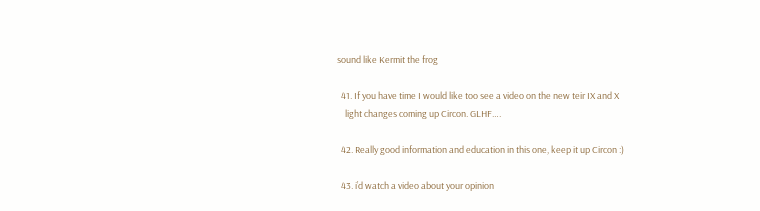sound like Kermit the frog

  41. If you have time I would like too see a video on the new teir IX and X
    light changes coming up Circon. GLHF….

  42. Really good information and education in this one, keep it up Circon :)

  43. i’d watch a video about your opinion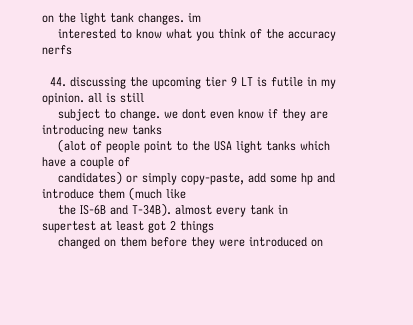on the light tank changes. im
    interested to know what you think of the accuracy nerfs

  44. discussing the upcoming tier 9 LT is futile in my opinion. all is still
    subject to change. we dont even know if they are introducing new tanks
    (alot of people point to the USA light tanks which have a couple of
    candidates) or simply copy-paste, add some hp and introduce them (much like
    the IS-6B and T-34B). almost every tank in supertest at least got 2 things
    changed on them before they were introduced on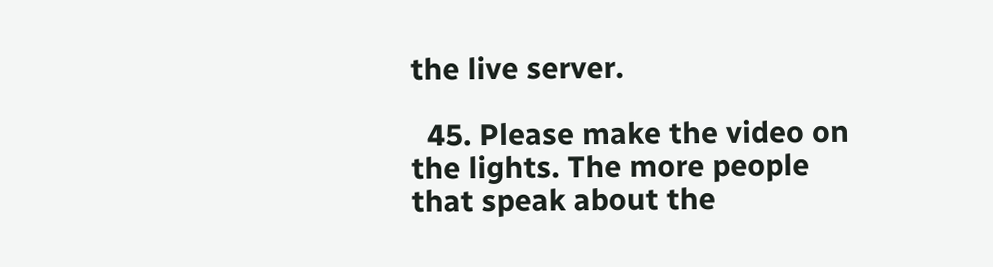the live server.

  45. Please make the video on the lights. The more people that speak about the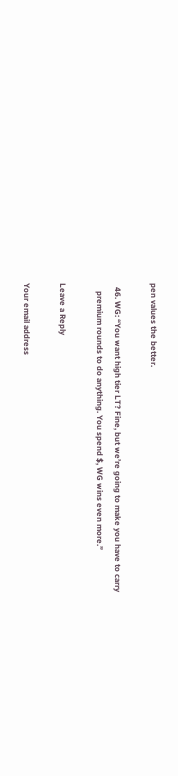pen values the better.

  46. WG: “You want high tier LT? Fine, but we’re going to make you have to carry
    premium rounds to do anything. You spend $, WG wins even more.”

Leave a Reply

Your email address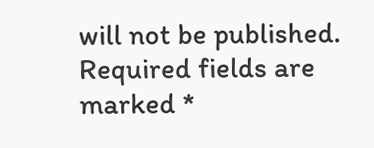will not be published. Required fields are marked *